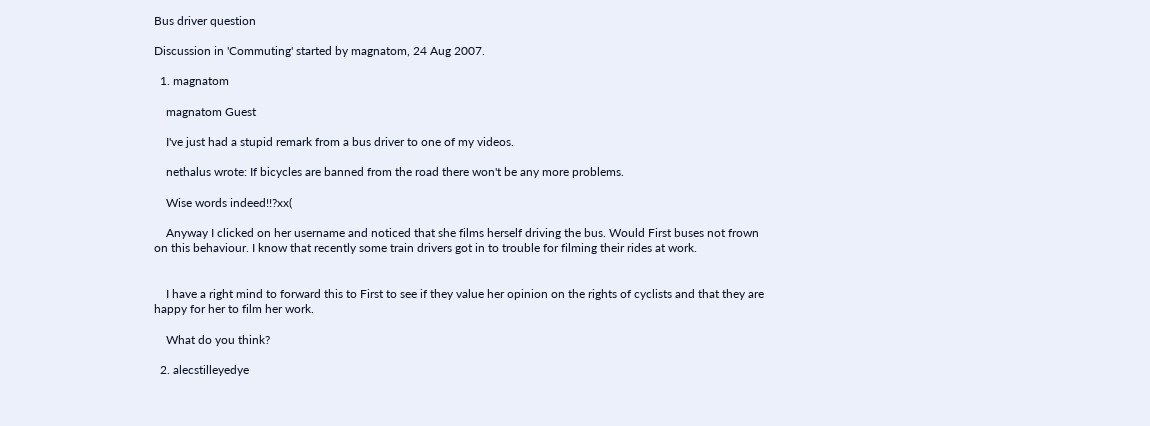Bus driver question

Discussion in 'Commuting' started by magnatom, 24 Aug 2007.

  1. magnatom

    magnatom Guest

    I've just had a stupid remark from a bus driver to one of my videos.

    nethalus wrote: If bicycles are banned from the road there won't be any more problems.

    Wise words indeed!!?xx(

    Anyway I clicked on her username and noticed that she films herself driving the bus. Would First buses not frown on this behaviour. I know that recently some train drivers got in to trouble for filming their rides at work.


    I have a right mind to forward this to First to see if they value her opinion on the rights of cyclists and that they are happy for her to film her work.

    What do you think?

  2. alecstilleyedye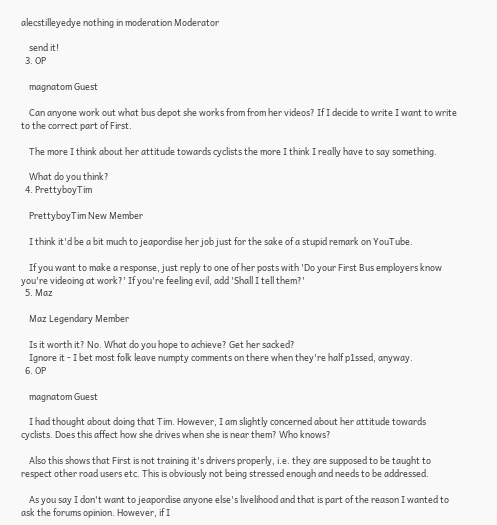alecstilleyedye nothing in moderation Moderator

    send it!
  3. OP

    magnatom Guest

    Can anyone work out what bus depot she works from from her videos? If I decide to write I want to write to the correct part of First.

    The more I think about her attitude towards cyclists the more I think I really have to say something.

    What do you think?
  4. PrettyboyTim

    PrettyboyTim New Member

    I think it'd be a bit much to jeapordise her job just for the sake of a stupid remark on YouTube.

    If you want to make a response, just reply to one of her posts with 'Do your First Bus employers know you're videoing at work?' If you're feeling evil, add 'Shall I tell them?'
  5. Maz

    Maz Legendary Member

    Is it worth it? No. What do you hope to achieve? Get her sacked?
    Ignore it - I bet most folk leave numpty comments on there when they're half p1ssed, anyway.
  6. OP

    magnatom Guest

    I had thought about doing that Tim. However, I am slightly concerned about her attitude towards cyclists. Does this affect how she drives when she is near them? Who knows?

    Also this shows that First is not training it's drivers properly, i.e. they are supposed to be taught to respect other road users etc. This is obviously not being stressed enough and needs to be addressed.

    As you say I don't want to jeapordise anyone else's livelihood and that is part of the reason I wanted to ask the forums opinion. However, if I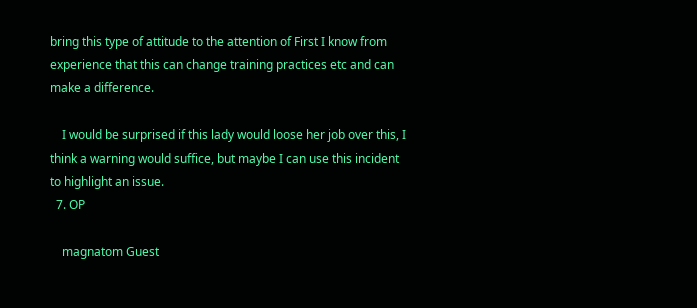bring this type of attitude to the attention of First I know from experience that this can change training practices etc and can make a difference.

    I would be surprised if this lady would loose her job over this, I think a warning would suffice, but maybe I can use this incident to highlight an issue.
  7. OP

    magnatom Guest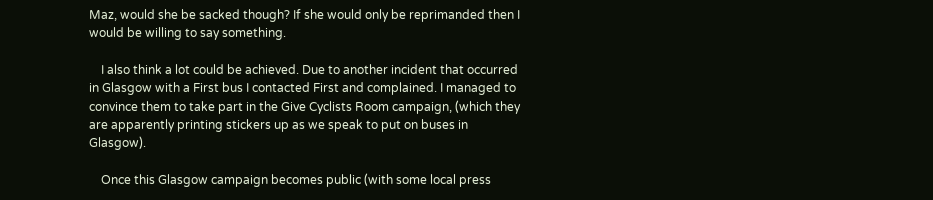Maz, would she be sacked though? If she would only be reprimanded then I would be willing to say something.

    I also think a lot could be achieved. Due to another incident that occurred in Glasgow with a First bus I contacted First and complained. I managed to convince them to take part in the Give Cyclists Room campaign, (which they are apparently printing stickers up as we speak to put on buses in Glasgow).

    Once this Glasgow campaign becomes public (with some local press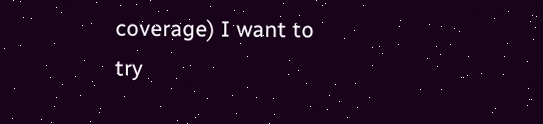coverage) I want to try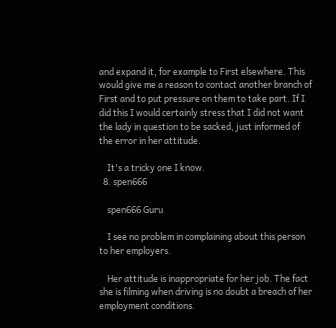and expand it, for example to First elsewhere. This would give me a reason to contact another branch of First and to put pressure on them to take part. If I did this I would certainly stress that I did not want the lady in question to be sacked, just informed of the error in her attitude.

    It's a tricky one I know.
  8. spen666

    spen666 Guru

    I see no problem in complaining about this person to her employers.

    Her attitude is inappropriate for her job. The fact she is filming when driving is no doubt a breach of her employment conditions.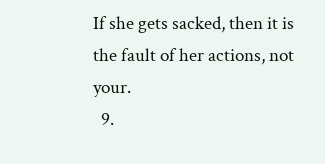If she gets sacked, then it is the fault of her actions, not your.
  9.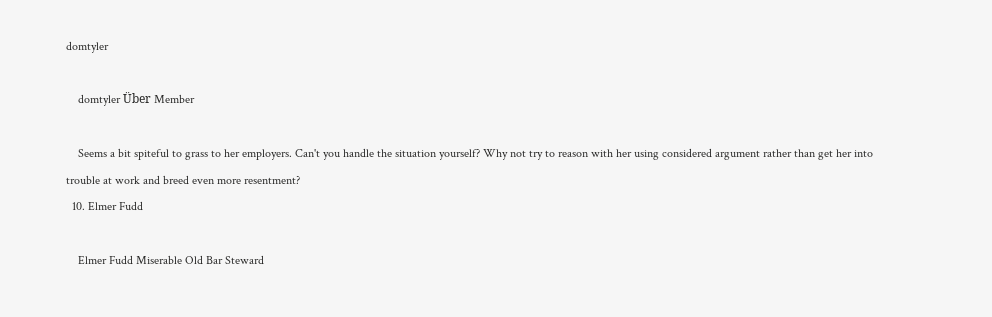domtyler

    domtyler Über Member

    Seems a bit spiteful to grass to her employers. Can't you handle the situation yourself? Why not try to reason with her using considered argument rather than get her into trouble at work and breed even more resentment?
  10. Elmer Fudd

    Elmer Fudd Miserable Old Bar Steward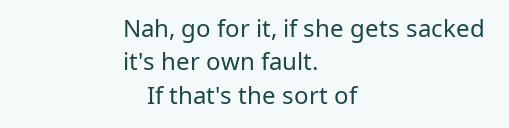Nah, go for it, if she gets sacked it's her own fault.
    If that's the sort of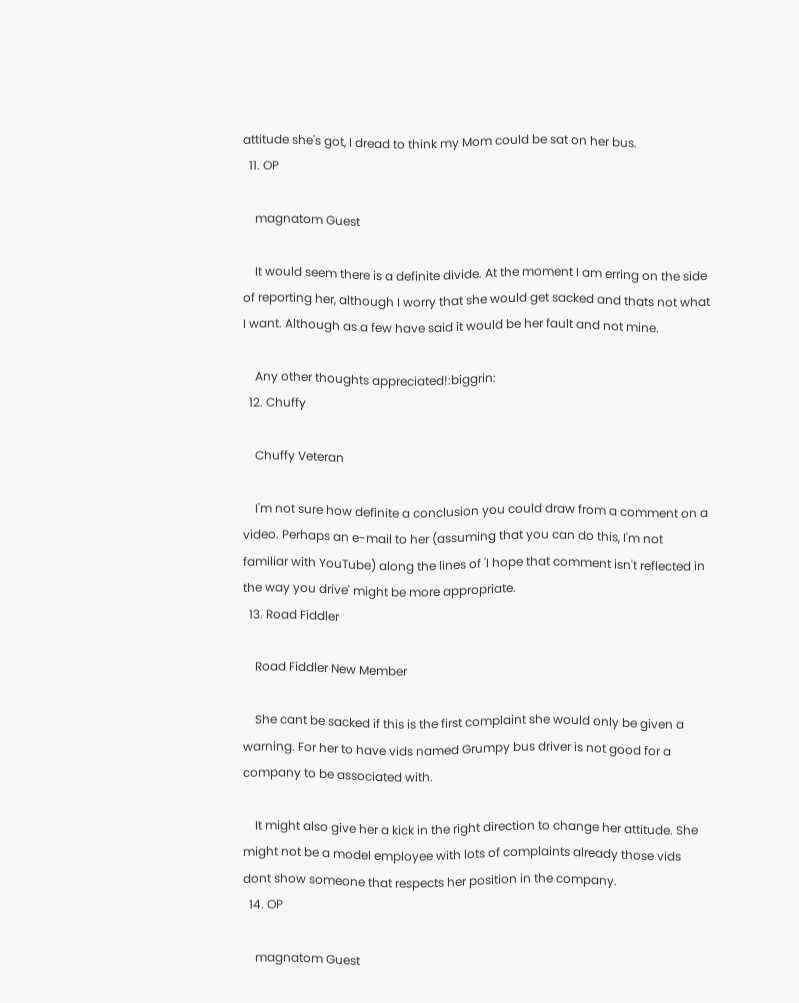attitude she's got, I dread to think my Mom could be sat on her bus.
  11. OP

    magnatom Guest

    It would seem there is a definite divide. At the moment I am erring on the side of reporting her, although I worry that she would get sacked and thats not what I want. Although as a few have said it would be her fault and not mine.

    Any other thoughts appreciated!:biggrin:
  12. Chuffy

    Chuffy Veteran

    I'm not sure how definite a conclusion you could draw from a comment on a video. Perhaps an e-mail to her (assuming that you can do this, I'm not familiar with YouTube) along the lines of 'I hope that comment isn't reflected in the way you drive' might be more appropriate.
  13. Road Fiddler

    Road Fiddler New Member

    She cant be sacked if this is the first complaint she would only be given a warning. For her to have vids named Grumpy bus driver is not good for a company to be associated with.

    It might also give her a kick in the right direction to change her attitude. She might not be a model employee with lots of complaints already those vids dont show someone that respects her position in the company.
  14. OP

    magnatom Guest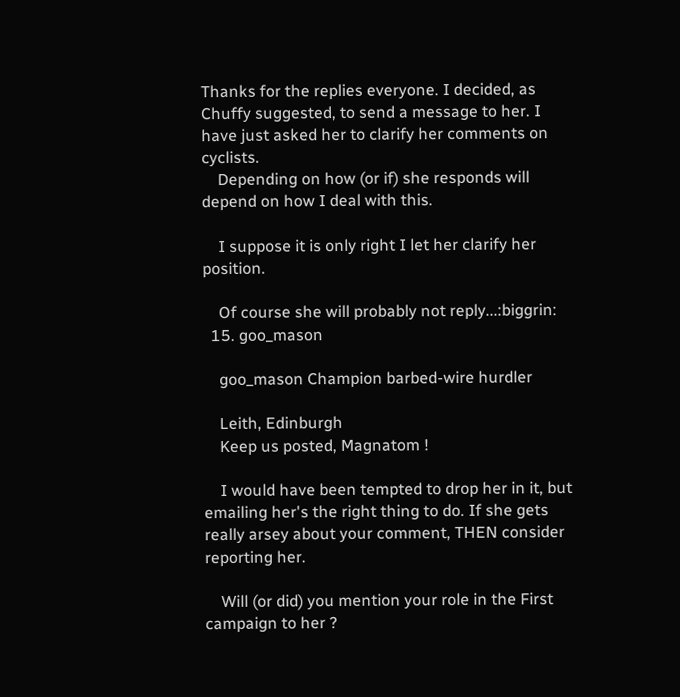Thanks for the replies everyone. I decided, as Chuffy suggested, to send a message to her. I have just asked her to clarify her comments on cyclists.
    Depending on how (or if) she responds will depend on how I deal with this.

    I suppose it is only right I let her clarify her position.

    Of course she will probably not reply...:biggrin:
  15. goo_mason

    goo_mason Champion barbed-wire hurdler

    Leith, Edinburgh
    Keep us posted, Magnatom !

    I would have been tempted to drop her in it, but emailing her's the right thing to do. If she gets really arsey about your comment, THEN consider reporting her.

    Will (or did) you mention your role in the First campaign to her ?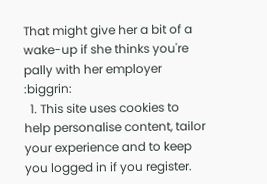That might give her a bit of a wake-up if she thinks you're pally with her employer :biggrin:
  1. This site uses cookies to help personalise content, tailor your experience and to keep you logged in if you register.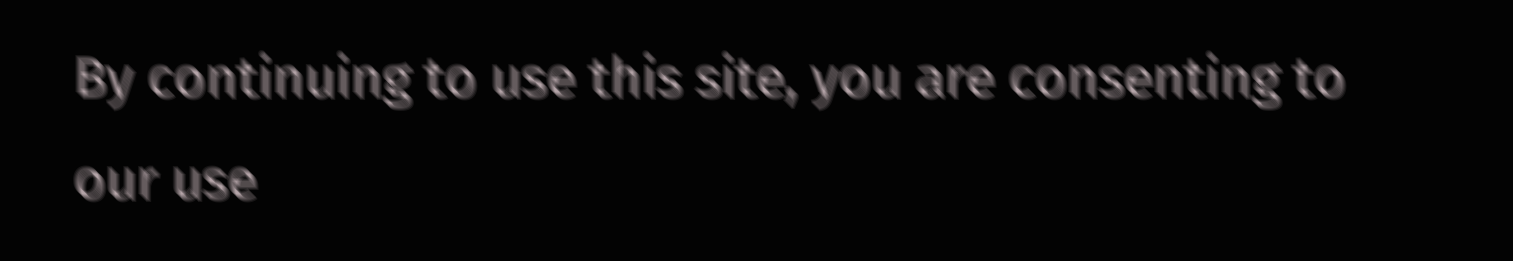By continuing to use this site, you are consenting to our use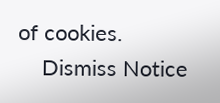of cookies.
    Dismiss Notice